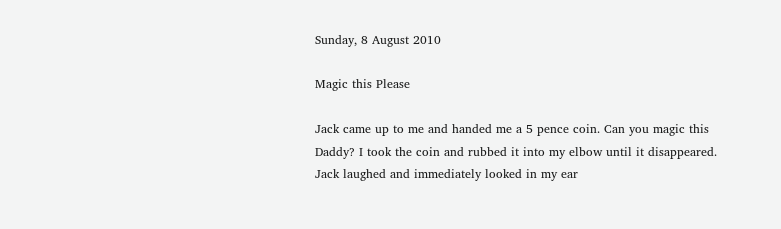Sunday, 8 August 2010

Magic this Please

Jack came up to me and handed me a 5 pence coin. Can you magic this Daddy? I took the coin and rubbed it into my elbow until it disappeared. Jack laughed and immediately looked in my ear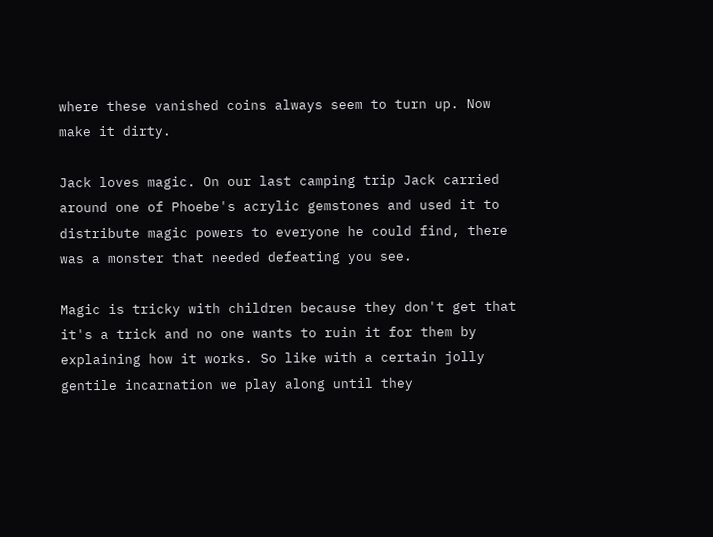where these vanished coins always seem to turn up. Now make it dirty.

Jack loves magic. On our last camping trip Jack carried around one of Phoebe's acrylic gemstones and used it to distribute magic powers to everyone he could find, there was a monster that needed defeating you see.

Magic is tricky with children because they don't get that it's a trick and no one wants to ruin it for them by explaining how it works. So like with a certain jolly gentile incarnation we play along until they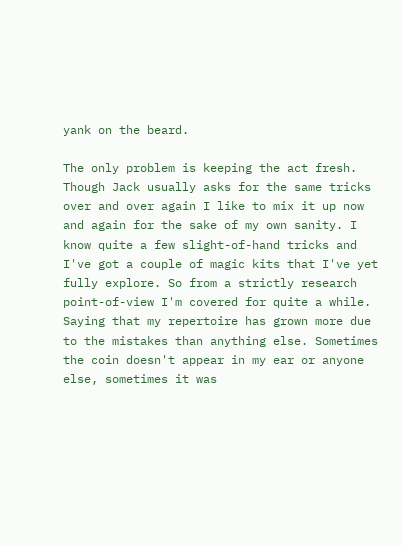yank on the beard.

The only problem is keeping the act fresh. Though Jack usually asks for the same tricks over and over again I like to mix it up now and again for the sake of my own sanity. I know quite a few slight-of-hand tricks and I've got a couple of magic kits that I've yet fully explore. So from a strictly research point-of-view I'm covered for quite a while. Saying that my repertoire has grown more due to the mistakes than anything else. Sometimes the coin doesn't appear in my ear or anyone else, sometimes it was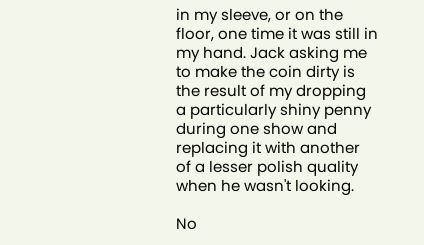in my sleeve, or on the floor, one time it was still in my hand. Jack asking me to make the coin dirty is the result of my dropping a particularly shiny penny during one show and replacing it with another of a lesser polish quality when he wasn't looking.

No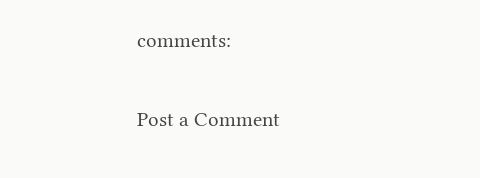comments:

Post a Comment